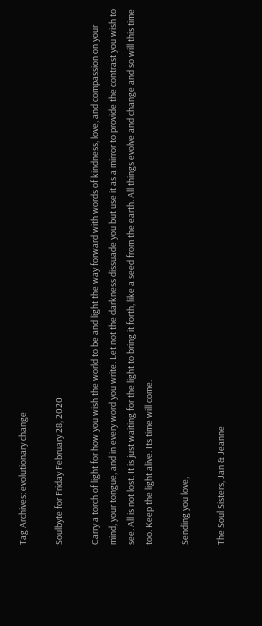Tag Archives: evolutionary change

Soulbyte for Friday February 28, 2020

Carry a torch of light for how you wish the world to be and light the way forward with words of kindness, love, and compassion on your mind, your tongue, and in every word you write. Let not the darkness dissuade you but use it as a mirror to provide the contrast you wish to see. All is not lost. It is just waiting for the light to bring it forth, like a seed from the earth. All things evolve and change and so will this time too. Keep the light alive. Its time will come.

Sending you love,

The Soul Sisters, Jan & Jeanne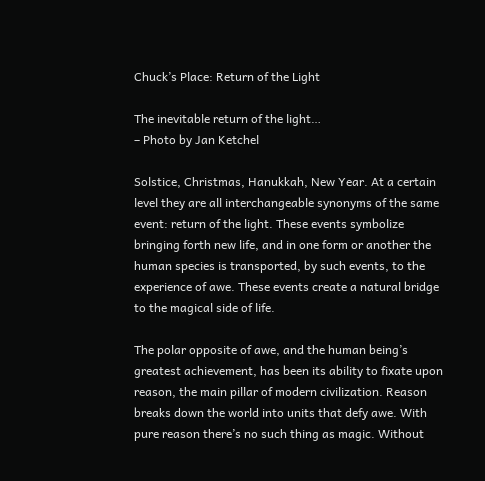Chuck’s Place: Return of the Light

The inevitable return of the light…
– Photo by Jan Ketchel

Solstice, Christmas, Hanukkah, New Year. At a certain level they are all interchangeable synonyms of the same event: return of the light. These events symbolize bringing forth new life, and in one form or another the human species is transported, by such events, to the experience of awe. These events create a natural bridge to the magical side of life.

The polar opposite of awe, and the human being’s greatest achievement, has been its ability to fixate upon reason, the main pillar of modern civilization. Reason breaks down the world into units that defy awe. With pure reason there’s no such thing as magic. Without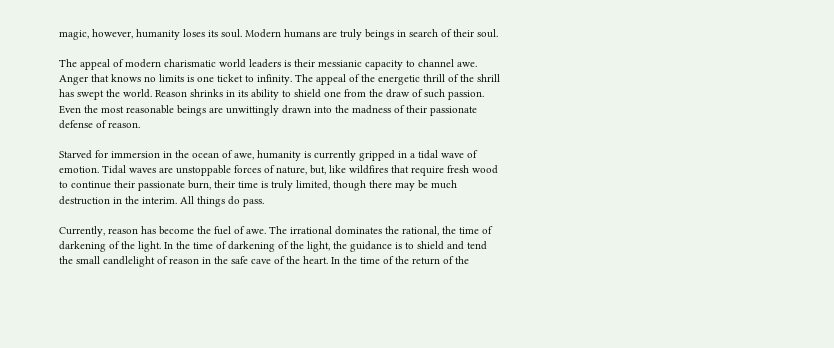magic, however, humanity loses its soul. Modern humans are truly beings in search of their soul.

The appeal of modern charismatic world leaders is their messianic capacity to channel awe. Anger that knows no limits is one ticket to infinity. The appeal of the energetic thrill of the shrill has swept the world. Reason shrinks in its ability to shield one from the draw of such passion. Even the most reasonable beings are unwittingly drawn into the madness of their passionate defense of reason.

Starved for immersion in the ocean of awe, humanity is currently gripped in a tidal wave of emotion. Tidal waves are unstoppable forces of nature, but, like wildfires that require fresh wood to continue their passionate burn, their time is truly limited, though there may be much destruction in the interim. All things do pass.

Currently, reason has become the fuel of awe. The irrational dominates the rational, the time of darkening of the light. In the time of darkening of the light, the guidance is to shield and tend the small candlelight of reason in the safe cave of the heart. In the time of the return of the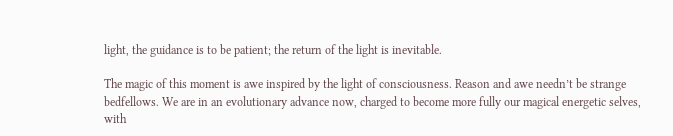light, the guidance is to be patient; the return of the light is inevitable.

The magic of this moment is awe inspired by the light of consciousness. Reason and awe needn’t be strange bedfellows. We are in an evolutionary advance now, charged to become more fully our magical energetic selves, with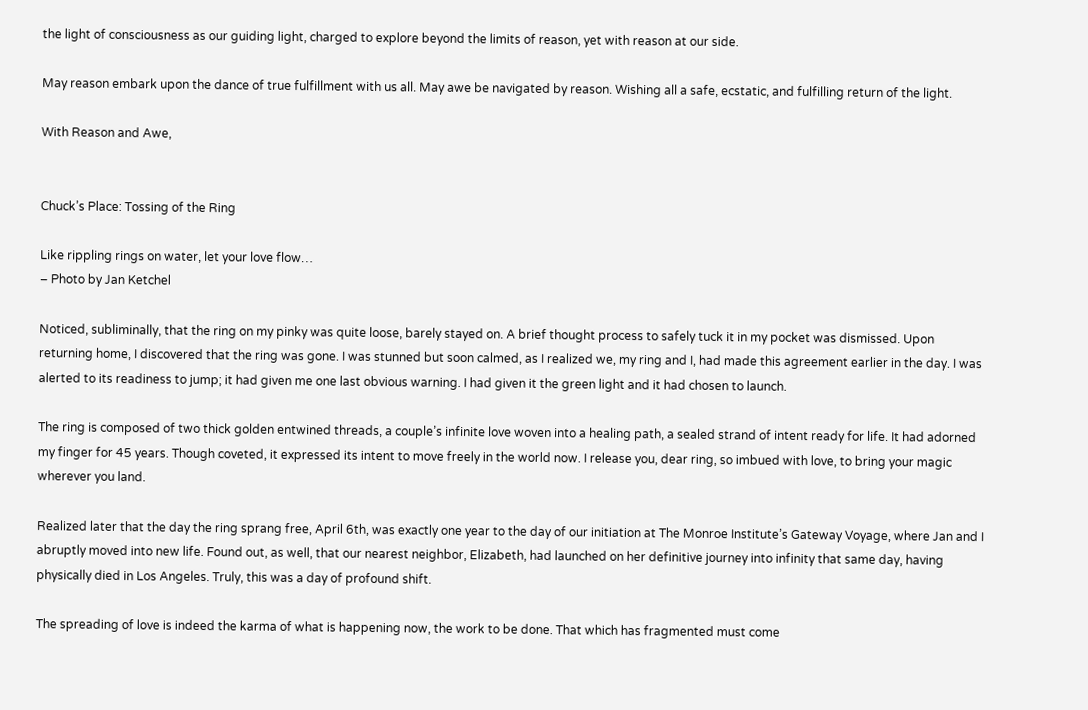the light of consciousness as our guiding light, charged to explore beyond the limits of reason, yet with reason at our side.

May reason embark upon the dance of true fulfillment with us all. May awe be navigated by reason. Wishing all a safe, ecstatic, and fulfilling return of the light.

With Reason and Awe,


Chuck’s Place: Tossing of the Ring

Like rippling rings on water, let your love flow…
– Photo by Jan Ketchel

Noticed, subliminally, that the ring on my pinky was quite loose, barely stayed on. A brief thought process to safely tuck it in my pocket was dismissed. Upon returning home, I discovered that the ring was gone. I was stunned but soon calmed, as I realized we, my ring and I, had made this agreement earlier in the day. I was alerted to its readiness to jump; it had given me one last obvious warning. I had given it the green light and it had chosen to launch.

The ring is composed of two thick golden entwined threads, a couple’s infinite love woven into a healing path, a sealed strand of intent ready for life. It had adorned my finger for 45 years. Though coveted, it expressed its intent to move freely in the world now. I release you, dear ring, so imbued with love, to bring your magic wherever you land.

Realized later that the day the ring sprang free, April 6th, was exactly one year to the day of our initiation at The Monroe Institute’s Gateway Voyage, where Jan and I abruptly moved into new life. Found out, as well, that our nearest neighbor, Elizabeth, had launched on her definitive journey into infinity that same day, having physically died in Los Angeles. Truly, this was a day of profound shift.

The spreading of love is indeed the karma of what is happening now, the work to be done. That which has fragmented must come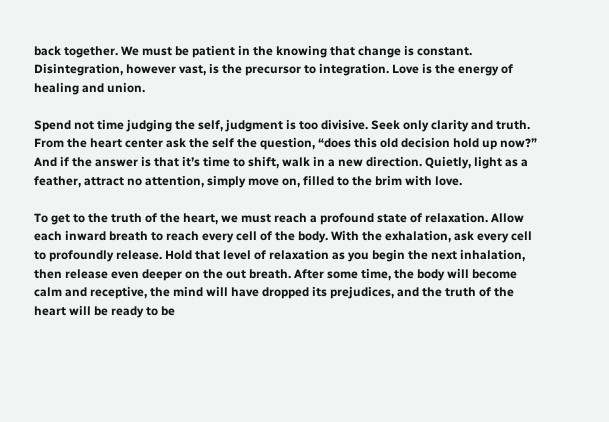back together. We must be patient in the knowing that change is constant. Disintegration, however vast, is the precursor to integration. Love is the energy of healing and union.

Spend not time judging the self, judgment is too divisive. Seek only clarity and truth. From the heart center ask the self the question, “does this old decision hold up now?” And if the answer is that it’s time to shift, walk in a new direction. Quietly, light as a feather, attract no attention, simply move on, filled to the brim with love.

To get to the truth of the heart, we must reach a profound state of relaxation. Allow each inward breath to reach every cell of the body. With the exhalation, ask every cell to profoundly release. Hold that level of relaxation as you begin the next inhalation, then release even deeper on the out breath. After some time, the body will become calm and receptive, the mind will have dropped its prejudices, and the truth of the heart will be ready to be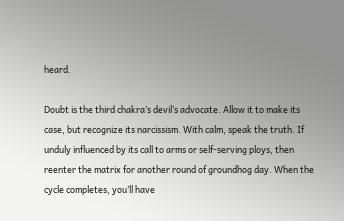heard.

Doubt is the third chakra’s devil’s advocate. Allow it to make its case, but recognize its narcissism. With calm, speak the truth. If unduly influenced by its call to arms or self-serving ploys, then reenter the matrix for another round of groundhog day. When the cycle completes, you’ll have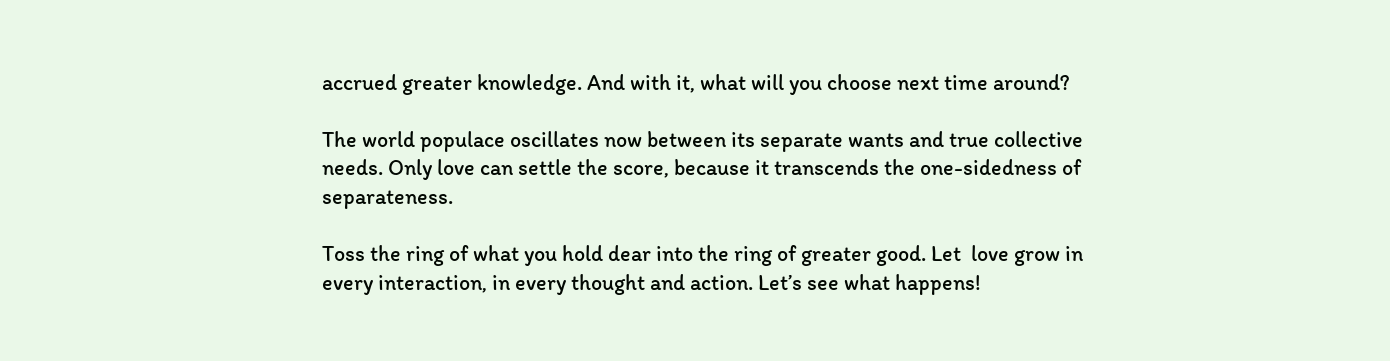accrued greater knowledge. And with it, what will you choose next time around?

The world populace oscillates now between its separate wants and true collective needs. Only love can settle the score, because it transcends the one-sidedness of separateness.

Toss the ring of what you hold dear into the ring of greater good. Let  love grow in every interaction, in every thought and action. Let’s see what happens!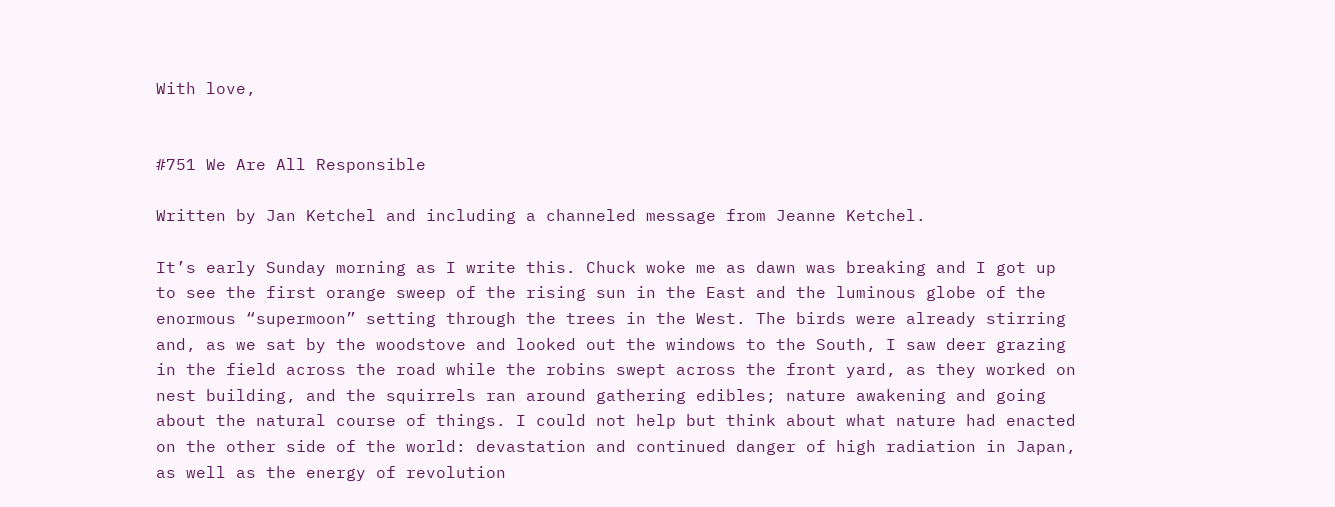With love,


#751 We Are All Responsible

Written by Jan Ketchel and including a channeled message from Jeanne Ketchel.

It’s early Sunday morning as I write this. Chuck woke me as dawn was breaking and I got up to see the first orange sweep of the rising sun in the East and the luminous globe of the enormous “supermoon” setting through the trees in the West. The birds were already stirring and, as we sat by the woodstove and looked out the windows to the South, I saw deer grazing in the field across the road while the robins swept across the front yard, as they worked on nest building, and the squirrels ran around gathering edibles; nature awakening and going about the natural course of things. I could not help but think about what nature had enacted on the other side of the world: devastation and continued danger of high radiation in Japan, as well as the energy of revolution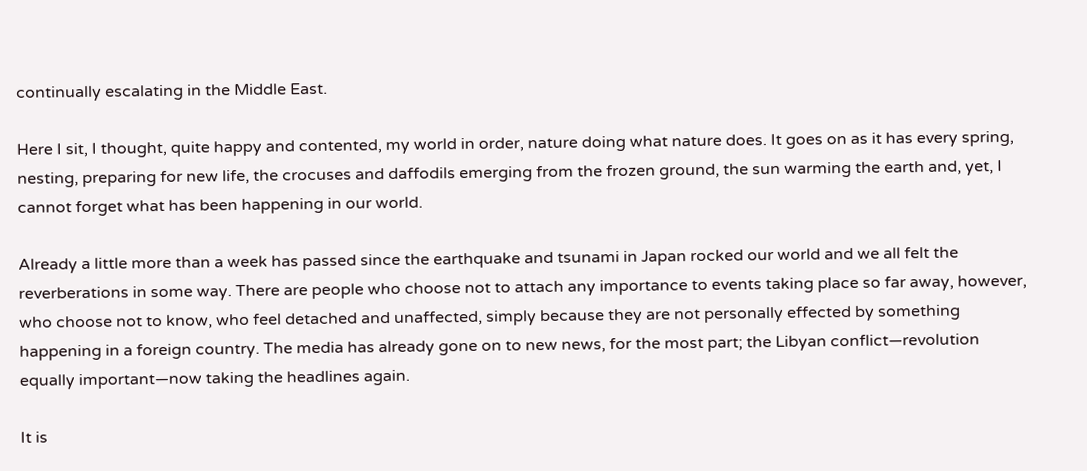continually escalating in the Middle East.

Here I sit, I thought, quite happy and contented, my world in order, nature doing what nature does. It goes on as it has every spring, nesting, preparing for new life, the crocuses and daffodils emerging from the frozen ground, the sun warming the earth and, yet, I cannot forget what has been happening in our world.

Already a little more than a week has passed since the earthquake and tsunami in Japan rocked our world and we all felt the reverberations in some way. There are people who choose not to attach any importance to events taking place so far away, however, who choose not to know, who feel detached and unaffected, simply because they are not personally effected by something happening in a foreign country. The media has already gone on to new news, for the most part; the Libyan conflict—revolution equally important—now taking the headlines again.

It is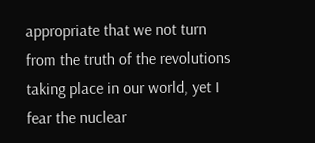appropriate that we not turn from the truth of the revolutions taking place in our world, yet I fear the nuclear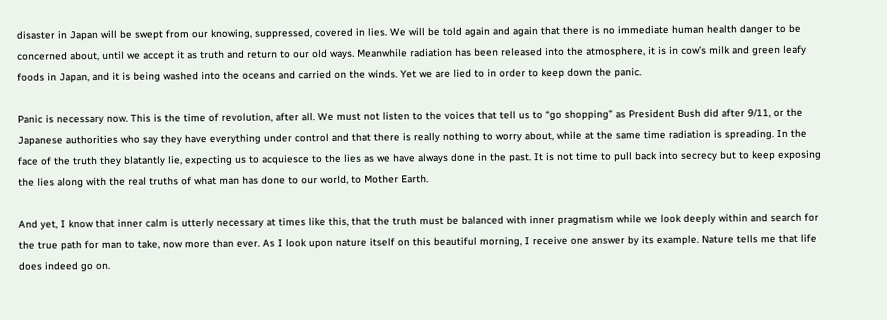disaster in Japan will be swept from our knowing, suppressed, covered in lies. We will be told again and again that there is no immediate human health danger to be concerned about, until we accept it as truth and return to our old ways. Meanwhile radiation has been released into the atmosphere, it is in cow’s milk and green leafy foods in Japan, and it is being washed into the oceans and carried on the winds. Yet we are lied to in order to keep down the panic.

Panic is necessary now. This is the time of revolution, after all. We must not listen to the voices that tell us to “go shopping” as President Bush did after 9/11, or the Japanese authorities who say they have everything under control and that there is really nothing to worry about, while at the same time radiation is spreading. In the face of the truth they blatantly lie, expecting us to acquiesce to the lies as we have always done in the past. It is not time to pull back into secrecy but to keep exposing the lies along with the real truths of what man has done to our world, to Mother Earth.

And yet, I know that inner calm is utterly necessary at times like this, that the truth must be balanced with inner pragmatism while we look deeply within and search for the true path for man to take, now more than ever. As I look upon nature itself on this beautiful morning, I receive one answer by its example. Nature tells me that life does indeed go on.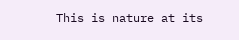This is nature at its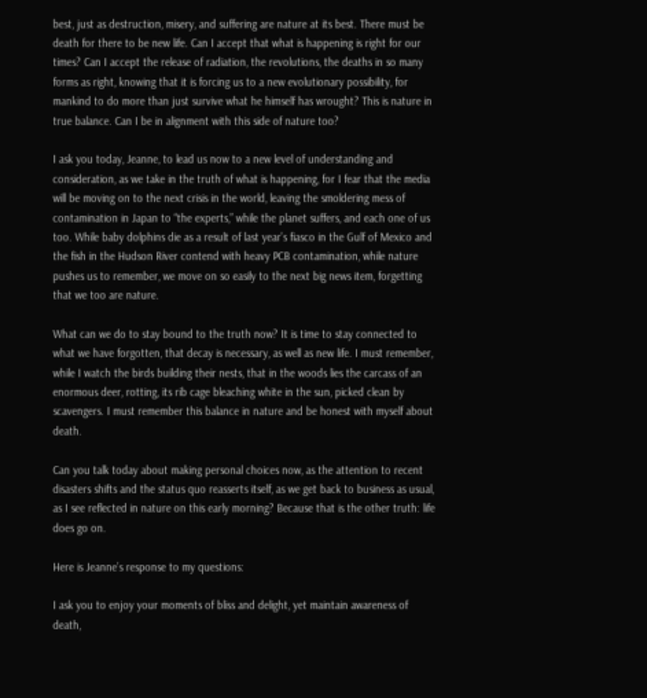best, just as destruction, misery, and suffering are nature at its best. There must be death for there to be new life. Can I accept that what is happening is right for our times? Can I accept the release of radiation, the revolutions, the deaths in so many forms as right, knowing that it is forcing us to a new evolutionary possibility, for mankind to do more than just survive what he himself has wrought? This is nature in true balance. Can I be in alignment with this side of nature too?

I ask you today, Jeanne, to lead us now to a new level of understanding and consideration, as we take in the truth of what is happening, for I fear that the media will be moving on to the next crisis in the world, leaving the smoldering mess of contamination in Japan to “the experts,” while the planet suffers, and each one of us too. While baby dolphins die as a result of last year’s fiasco in the Gulf of Mexico and the fish in the Hudson River contend with heavy PCB contamination, while nature pushes us to remember, we move on so easily to the next big news item, forgetting that we too are nature.

What can we do to stay bound to the truth now? It is time to stay connected to what we have forgotten, that decay is necessary, as well as new life. I must remember, while I watch the birds building their nests, that in the woods lies the carcass of an enormous deer, rotting, its rib cage bleaching white in the sun, picked clean by scavengers. I must remember this balance in nature and be honest with myself about death.

Can you talk today about making personal choices now, as the attention to recent disasters shifts and the status quo reasserts itself, as we get back to business as usual, as I see reflected in nature on this early morning? Because that is the other truth: life does go on.

Here is Jeanne’s response to my questions:

I ask you to enjoy your moments of bliss and delight, yet maintain awareness of death,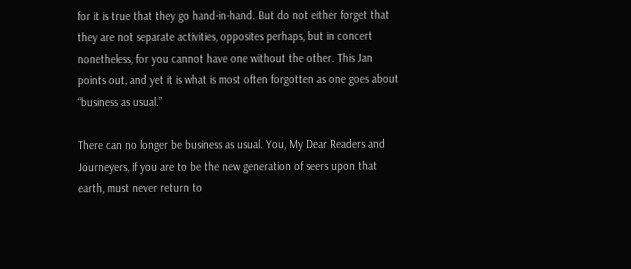for it is true that they go hand-in-hand. But do not either forget that they are not separate activities, opposites perhaps, but in concert nonetheless, for you cannot have one without the other. This Jan points out, and yet it is what is most often forgotten as one goes about “business as usual.”

There can no longer be business as usual. You, My Dear Readers and Journeyers, if you are to be the new generation of seers upon that earth, must never return to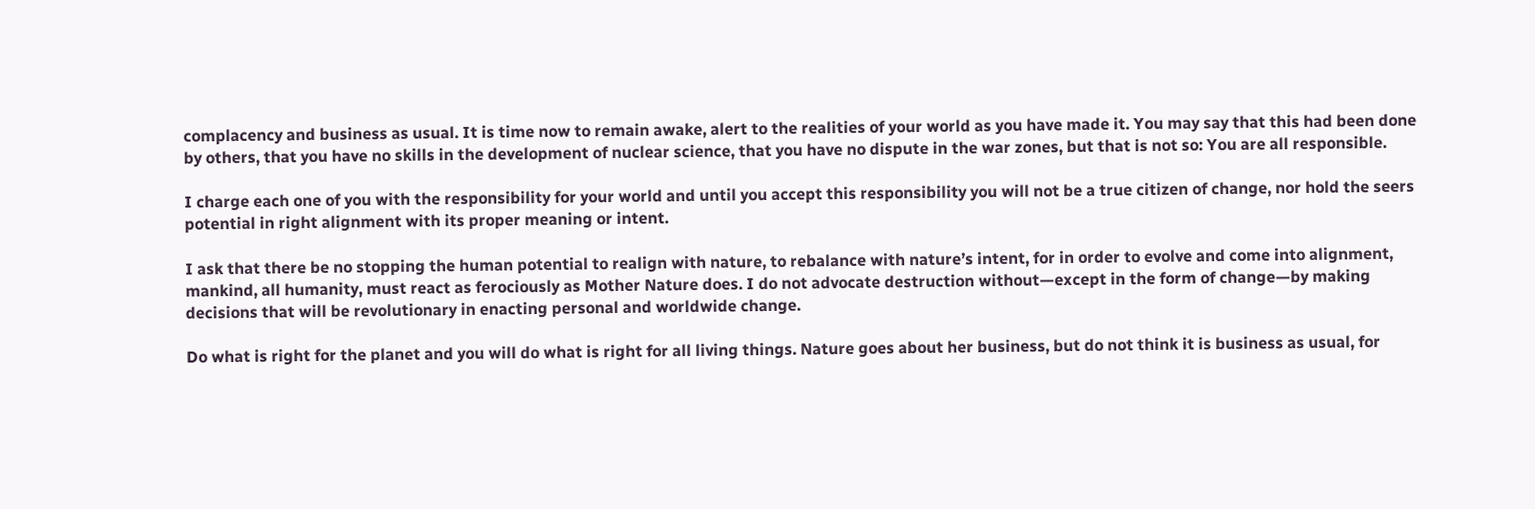complacency and business as usual. It is time now to remain awake, alert to the realities of your world as you have made it. You may say that this had been done by others, that you have no skills in the development of nuclear science, that you have no dispute in the war zones, but that is not so: You are all responsible.

I charge each one of you with the responsibility for your world and until you accept this responsibility you will not be a true citizen of change, nor hold the seers potential in right alignment with its proper meaning or intent.

I ask that there be no stopping the human potential to realign with nature, to rebalance with nature’s intent, for in order to evolve and come into alignment, mankind, all humanity, must react as ferociously as Mother Nature does. I do not advocate destruction without—except in the form of change—by making decisions that will be revolutionary in enacting personal and worldwide change.

Do what is right for the planet and you will do what is right for all living things. Nature goes about her business, but do not think it is business as usual, for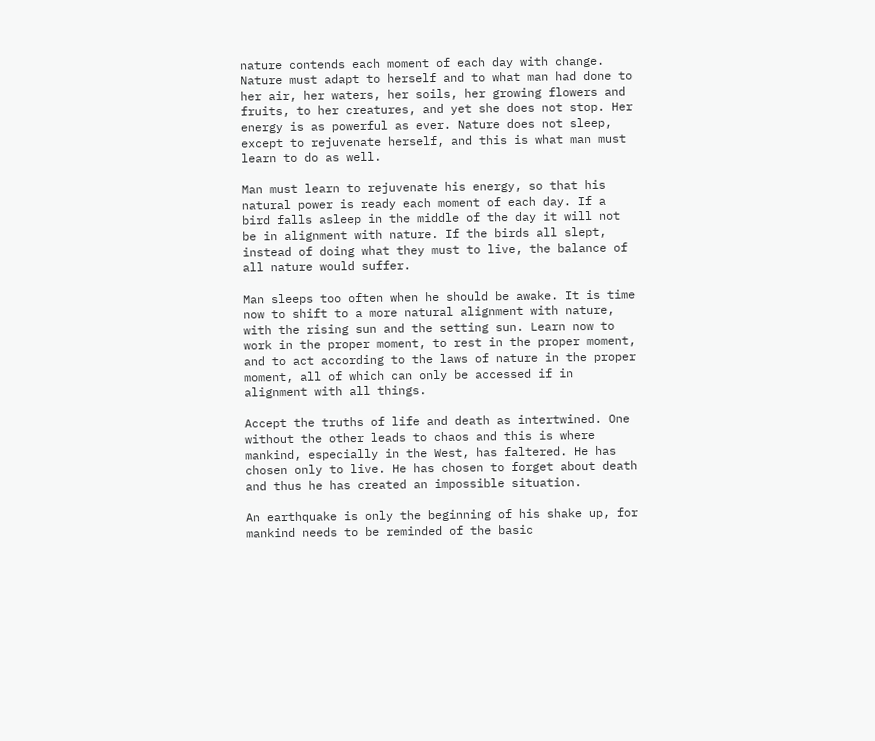nature contends each moment of each day with change. Nature must adapt to herself and to what man had done to her air, her waters, her soils, her growing flowers and fruits, to her creatures, and yet she does not stop. Her energy is as powerful as ever. Nature does not sleep, except to rejuvenate herself, and this is what man must learn to do as well.

Man must learn to rejuvenate his energy, so that his natural power is ready each moment of each day. If a bird falls asleep in the middle of the day it will not be in alignment with nature. If the birds all slept, instead of doing what they must to live, the balance of all nature would suffer.

Man sleeps too often when he should be awake. It is time now to shift to a more natural alignment with nature, with the rising sun and the setting sun. Learn now to work in the proper moment, to rest in the proper moment, and to act according to the laws of nature in the proper moment, all of which can only be accessed if in alignment with all things.

Accept the truths of life and death as intertwined. One without the other leads to chaos and this is where mankind, especially in the West, has faltered. He has chosen only to live. He has chosen to forget about death and thus he has created an impossible situation.

An earthquake is only the beginning of his shake up, for mankind needs to be reminded of the basic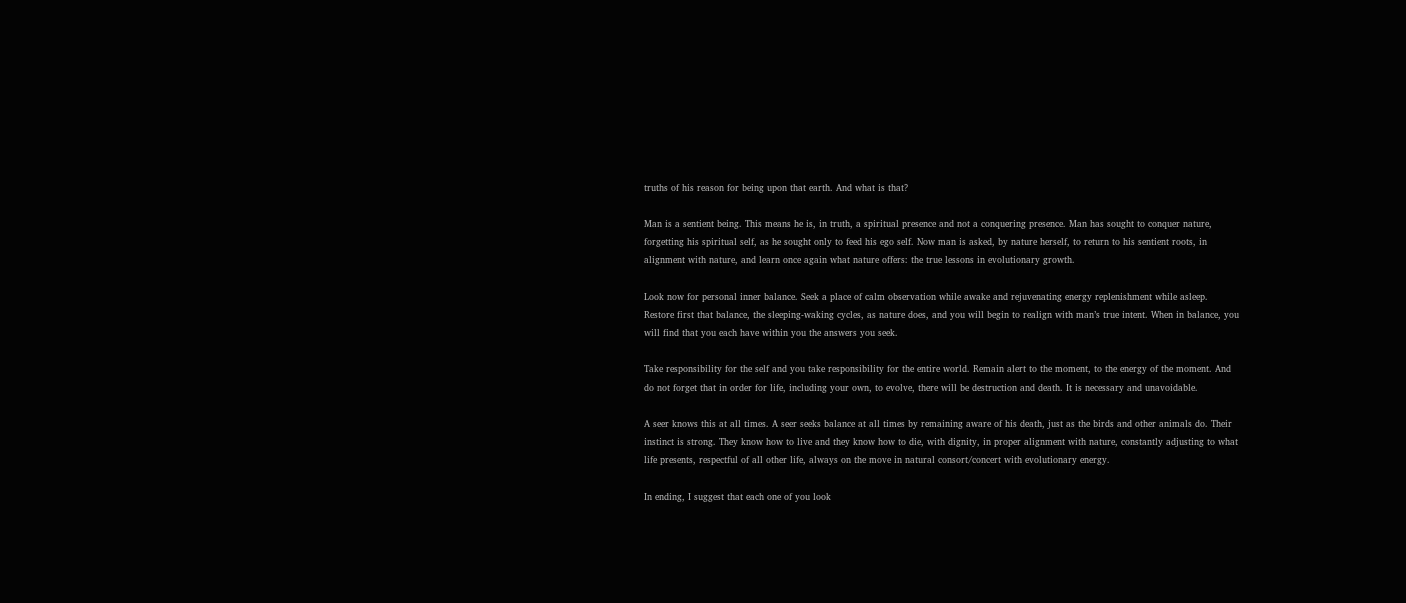truths of his reason for being upon that earth. And what is that?

Man is a sentient being. This means he is, in truth, a spiritual presence and not a conquering presence. Man has sought to conquer nature, forgetting his spiritual self, as he sought only to feed his ego self. Now man is asked, by nature herself, to return to his sentient roots, in alignment with nature, and learn once again what nature offers: the true lessons in evolutionary growth.

Look now for personal inner balance. Seek a place of calm observation while awake and rejuvenating energy replenishment while asleep. Restore first that balance, the sleeping-waking cycles, as nature does, and you will begin to realign with man’s true intent. When in balance, you will find that you each have within you the answers you seek.

Take responsibility for the self and you take responsibility for the entire world. Remain alert to the moment, to the energy of the moment. And do not forget that in order for life, including your own, to evolve, there will be destruction and death. It is necessary and unavoidable.

A seer knows this at all times. A seer seeks balance at all times by remaining aware of his death, just as the birds and other animals do. Their instinct is strong. They know how to live and they know how to die, with dignity, in proper alignment with nature, constantly adjusting to what life presents, respectful of all other life, always on the move in natural consort/concert with evolutionary energy.

In ending, I suggest that each one of you look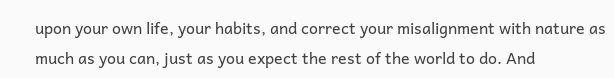upon your own life, your habits, and correct your misalignment with nature as much as you can, just as you expect the rest of the world to do. And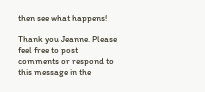then see what happens!

Thank you Jeanne. Please feel free to post comments or respond to this message in the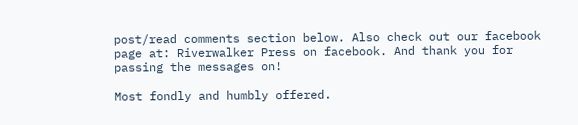post/read comments section below. Also check out our facebook page at: Riverwalker Press on facebook. And thank you for passing the messages on!

Most fondly and humbly offered.